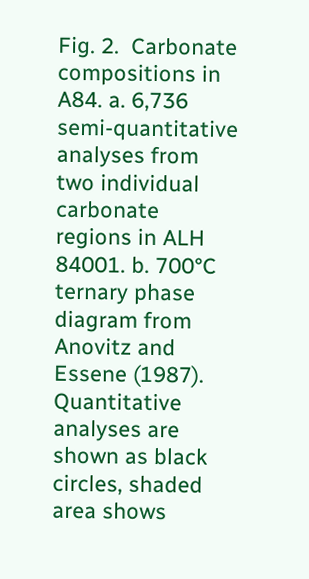Fig. 2.  Carbonate compositions in A84. a. 6,736 semi-quantitative analyses from two individual carbonate regions in ALH 84001. b. 700°C ternary phase diagram from Anovitz and Essene (1987). Quantitative analyses are shown as black circles, shaded area shows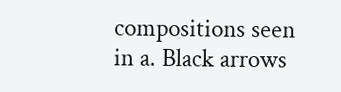compositions seen in a. Black arrows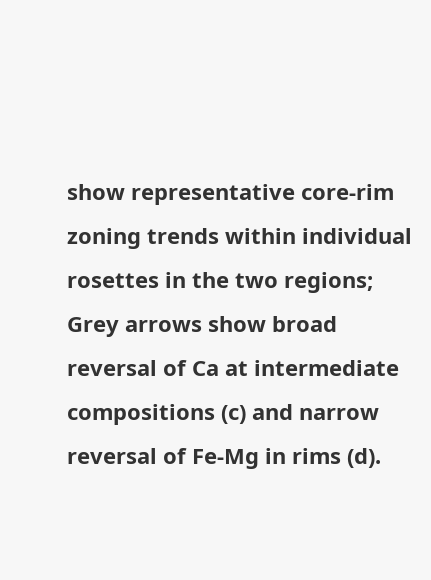show representative core-rim zoning trends within individual rosettes in the two regions; Grey arrows show broad reversal of Ca at intermediate compositions (c) and narrow reversal of Fe-Mg in rims (d).